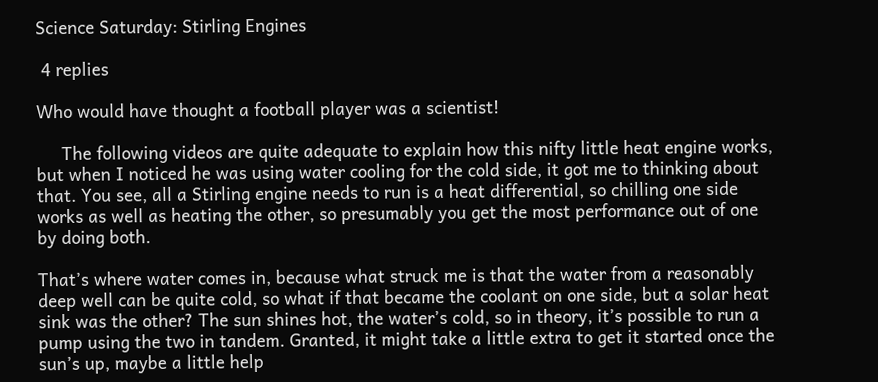Science Saturday: Stirling Engines

 4 replies

Who would have thought a football player was a scientist!

     The following videos are quite adequate to explain how this nifty little heat engine works, but when I noticed he was using water cooling for the cold side, it got me to thinking about that. You see, all a Stirling engine needs to run is a heat differential, so chilling one side works as well as heating the other, so presumably you get the most performance out of one by doing both.

That’s where water comes in, because what struck me is that the water from a reasonably deep well can be quite cold, so what if that became the coolant on one side, but a solar heat sink was the other? The sun shines hot, the water’s cold, so in theory, it’s possible to run a pump using the two in tandem. Granted, it might take a little extra to get it started once the sun’s up, maybe a little help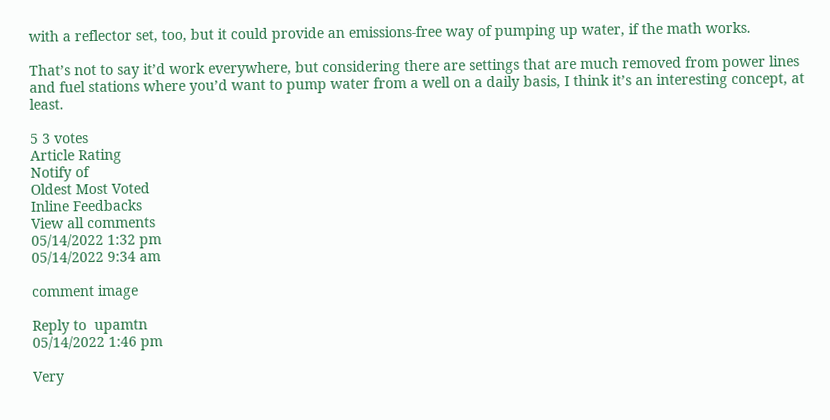with a reflector set, too, but it could provide an emissions-free way of pumping up water, if the math works.

That’s not to say it’d work everywhere, but considering there are settings that are much removed from power lines and fuel stations where you’d want to pump water from a well on a daily basis, I think it’s an interesting concept, at least.

5 3 votes
Article Rating
Notify of
Oldest Most Voted
Inline Feedbacks
View all comments
05/14/2022 1:32 pm
05/14/2022 9:34 am

comment image

Reply to  upamtn
05/14/2022 1:46 pm

Very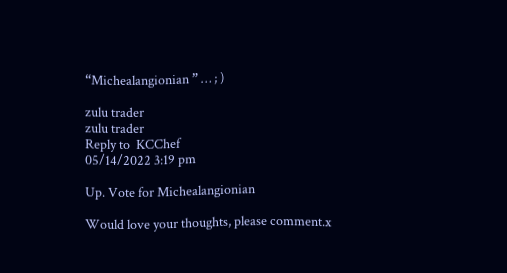“Michealangionian ” … ; )

zulu trader
zulu trader
Reply to  KCChef
05/14/2022 3:19 pm

Up. Vote for Michealangionian

Would love your thoughts, please comment.x